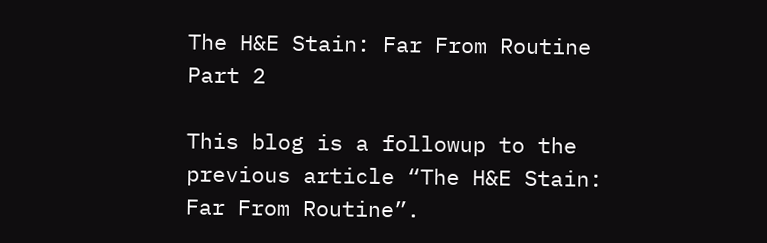The H&E Stain: Far From Routine Part 2

This blog is a followup to the previous article “The H&E Stain: Far From Routine”.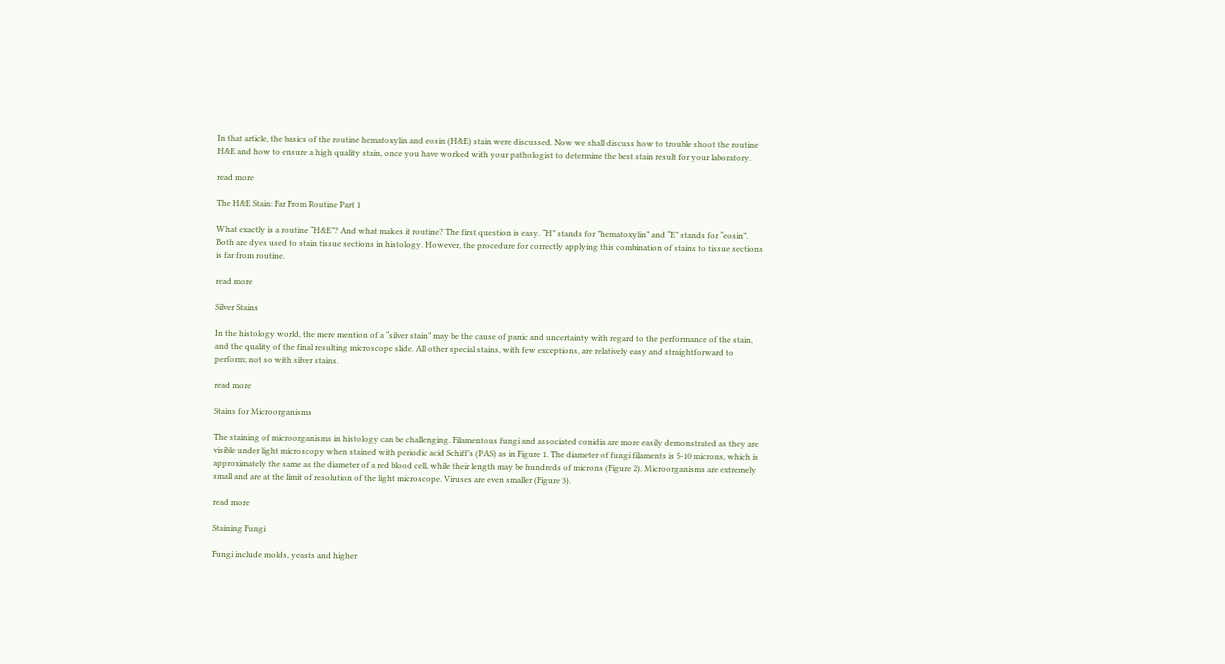In that article, the basics of the routine hematoxylin and eosin (H&E) stain were discussed. Now we shall discuss how to trouble shoot the routine H&E and how to ensure a high quality stain, once you have worked with your pathologist to determine the best stain result for your laboratory.

read more

The H&E Stain: Far From Routine Part 1

What exactly is a routine “H&E”? And what makes it routine? The first question is easy. “H” stands for ”hematoxylin” and “E” stands for “eosin”. Both are dyes used to stain tissue sections in histology. However, the procedure for correctly applying this combination of stains to tissue sections is far from routine.

read more

Silver Stains

In the histology world, the mere mention of a “silver stain” may be the cause of panic and uncertainty with regard to the performance of the stain, and the quality of the final resulting microscope slide. All other special stains, with few exceptions, are relatively easy and straightforward to perform; not so with silver stains.

read more

Stains for Microorganisms

The staining of microorganisms in histology can be challenging. Filamentous fungi and associated conidia are more easily demonstrated as they are visible under light microscopy when stained with periodic acid Schiff’s (PAS) as in Figure 1. The diameter of fungi filaments is 5-10 microns, which is approximately the same as the diameter of a red blood cell, while their length may be hundreds of microns (Figure 2). Microorganisms are extremely small and are at the limit of resolution of the light microscope. Viruses are even smaller (Figure 3).

read more

Staining Fungi

Fungi include molds, yeasts and higher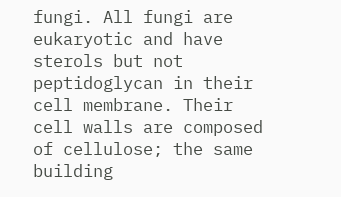fungi. All fungi are eukaryotic and have sterols but not peptidoglycan in their cell membrane. Their cell walls are composed of cellulose; the same building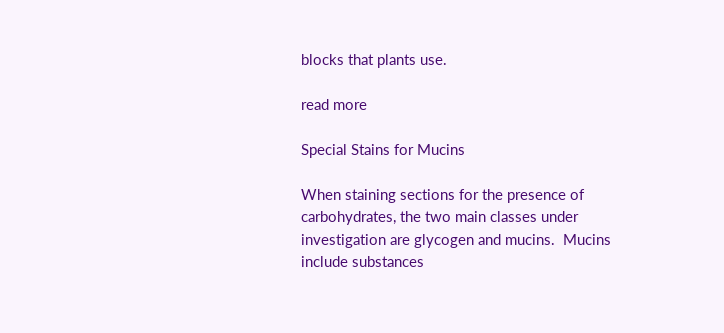blocks that plants use.

read more

Special Stains for Mucins

When staining sections for the presence of carbohydrates, the two main classes under investigation are glycogen and mucins.  Mucins include substances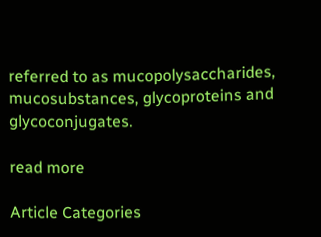referred to as mucopolysaccharides, mucosubstances, glycoproteins and glycoconjugates.

read more

Article Categories